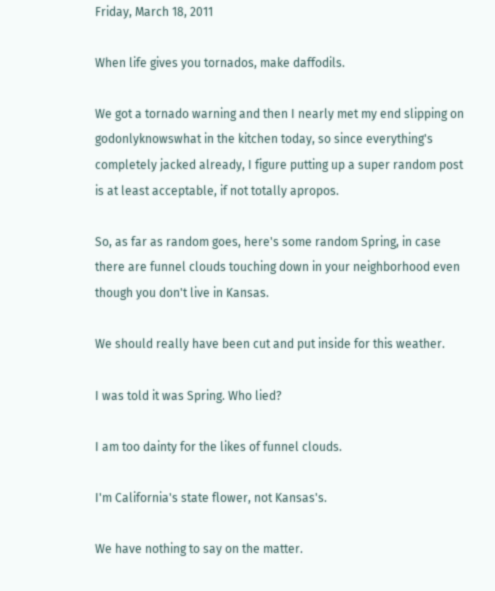Friday, March 18, 2011

When life gives you tornados, make daffodils.

We got a tornado warning and then I nearly met my end slipping on godonlyknowswhat in the kitchen today, so since everything's completely jacked already, I figure putting up a super random post is at least acceptable, if not totally apropos.

So, as far as random goes, here's some random Spring, in case there are funnel clouds touching down in your neighborhood even though you don't live in Kansas.

We should really have been cut and put inside for this weather.

I was told it was Spring. Who lied?

I am too dainty for the likes of funnel clouds.

I'm California's state flower, not Kansas's.

We have nothing to say on the matter.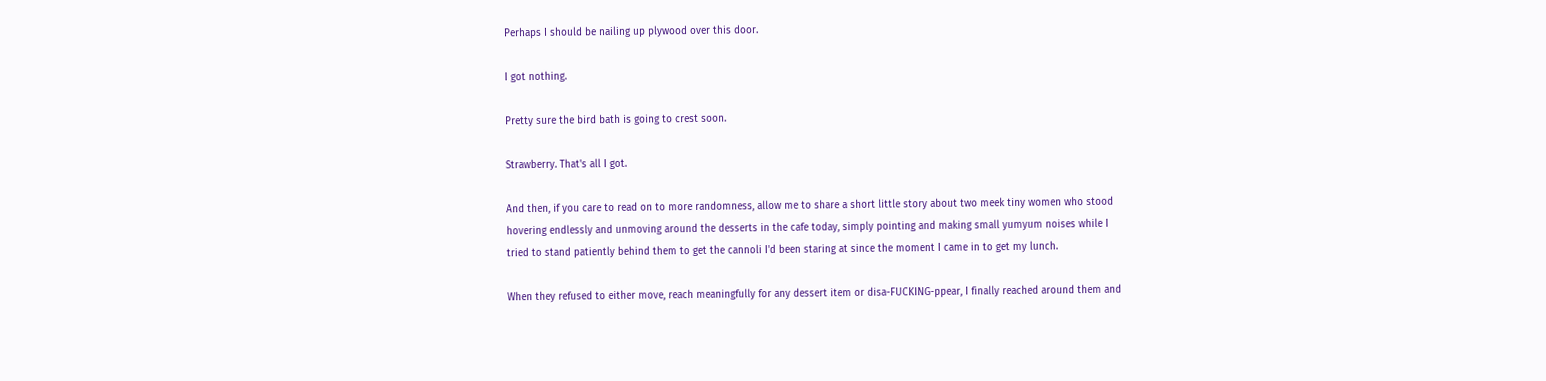Perhaps I should be nailing up plywood over this door.

I got nothing.

Pretty sure the bird bath is going to crest soon.

Strawberry. That's all I got.

And then, if you care to read on to more randomness, allow me to share a short little story about two meek tiny women who stood hovering endlessly and unmoving around the desserts in the cafe today, simply pointing and making small yumyum noises while I tried to stand patiently behind them to get the cannoli I'd been staring at since the moment I came in to get my lunch.

When they refused to either move, reach meaningfully for any dessert item or disa-FUCKING-ppear, I finally reached around them and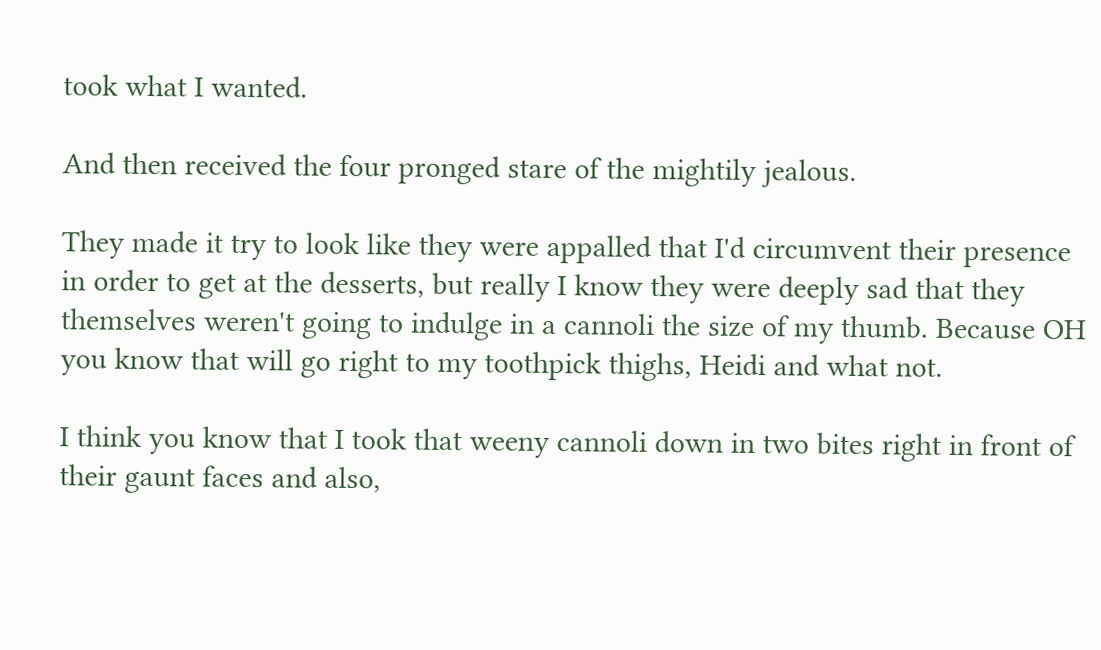took what I wanted.

And then received the four pronged stare of the mightily jealous.

They made it try to look like they were appalled that I'd circumvent their presence in order to get at the desserts, but really I know they were deeply sad that they themselves weren't going to indulge in a cannoli the size of my thumb. Because OH you know that will go right to my toothpick thighs, Heidi and what not.

I think you know that I took that weeny cannoli down in two bites right in front of their gaunt faces and also,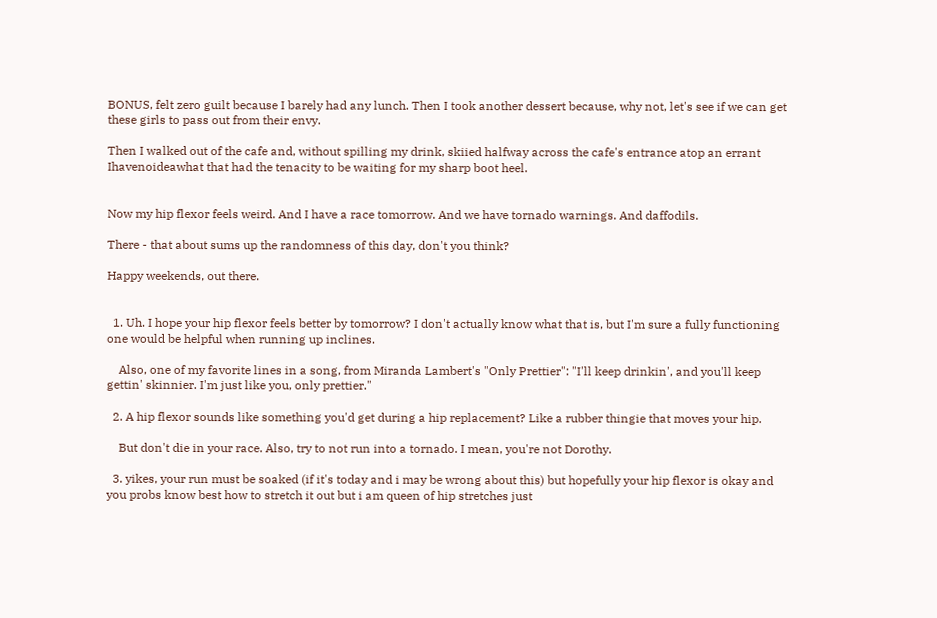BONUS, felt zero guilt because I barely had any lunch. Then I took another dessert because, why not, let's see if we can get these girls to pass out from their envy.

Then I walked out of the cafe and, without spilling my drink, skiied halfway across the cafe's entrance atop an errant Ihavenoideawhat that had the tenacity to be waiting for my sharp boot heel.


Now my hip flexor feels weird. And I have a race tomorrow. And we have tornado warnings. And daffodils.

There - that about sums up the randomness of this day, don't you think?

Happy weekends, out there.


  1. Uh. I hope your hip flexor feels better by tomorrow? I don't actually know what that is, but I'm sure a fully functioning one would be helpful when running up inclines.

    Also, one of my favorite lines in a song, from Miranda Lambert's "Only Prettier": "I'll keep drinkin', and you'll keep gettin' skinnier. I'm just like you, only prettier."

  2. A hip flexor sounds like something you'd get during a hip replacement? Like a rubber thingie that moves your hip.

    But don't die in your race. Also, try to not run into a tornado. I mean, you're not Dorothy.

  3. yikes, your run must be soaked (if it's today and i may be wrong about this) but hopefully your hip flexor is okay and you probs know best how to stretch it out but i am queen of hip stretches just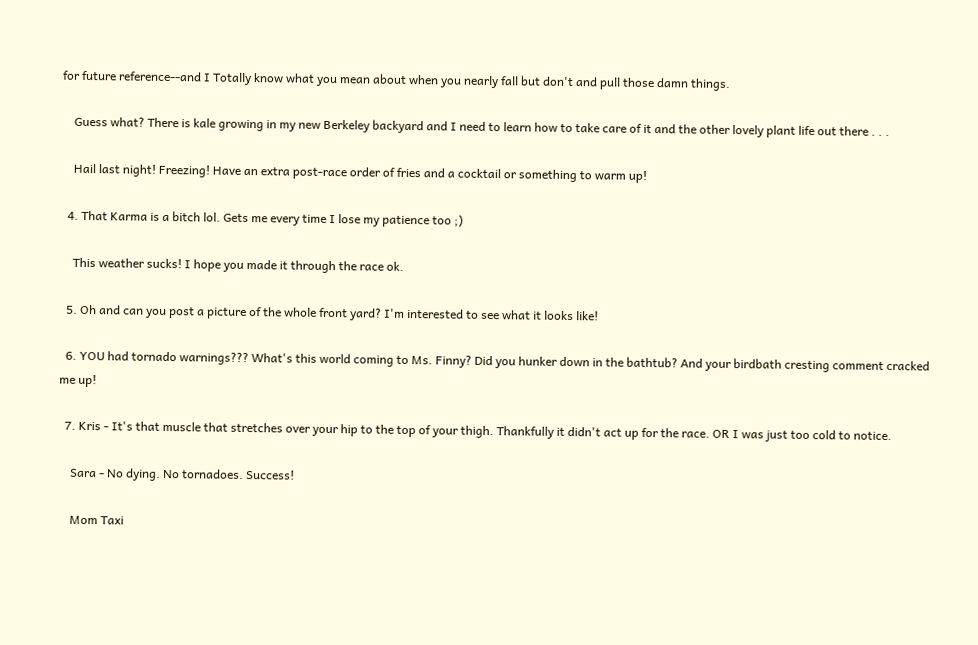for future reference--and I Totally know what you mean about when you nearly fall but don't and pull those damn things.

    Guess what? There is kale growing in my new Berkeley backyard and I need to learn how to take care of it and the other lovely plant life out there . . .

    Hail last night! Freezing! Have an extra post-race order of fries and a cocktail or something to warm up!

  4. That Karma is a bitch lol. Gets me every time I lose my patience too ;)

    This weather sucks! I hope you made it through the race ok.

  5. Oh and can you post a picture of the whole front yard? I'm interested to see what it looks like!

  6. YOU had tornado warnings??? What's this world coming to Ms. Finny? Did you hunker down in the bathtub? And your birdbath cresting comment cracked me up!

  7. Kris - It's that muscle that stretches over your hip to the top of your thigh. Thankfully it didn't act up for the race. OR I was just too cold to notice.

    Sara - No dying. No tornadoes. Success!

    Mom Taxi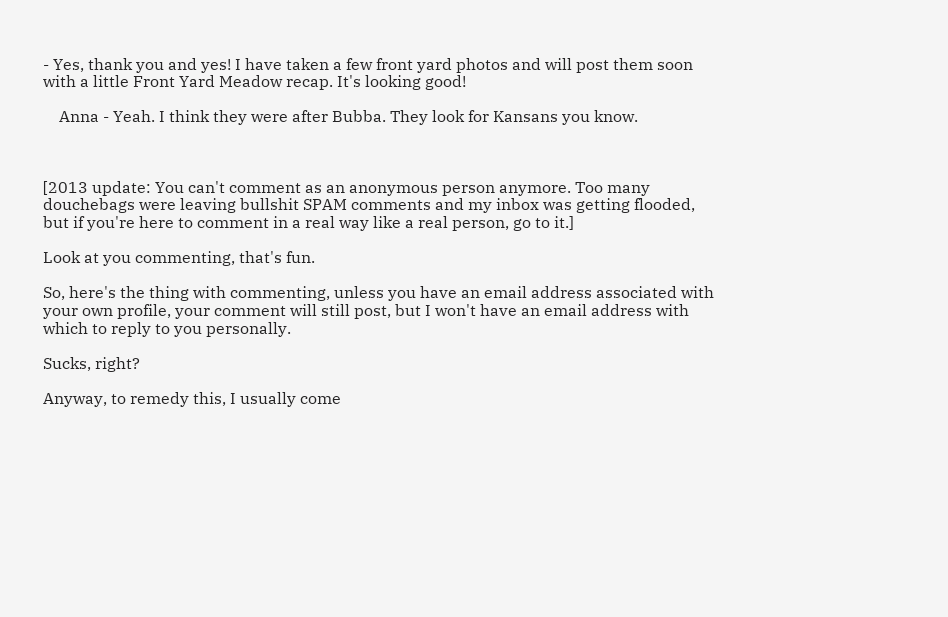- Yes, thank you and yes! I have taken a few front yard photos and will post them soon with a little Front Yard Meadow recap. It's looking good!

    Anna - Yeah. I think they were after Bubba. They look for Kansans you know.



[2013 update: You can't comment as an anonymous person anymore. Too many douchebags were leaving bullshit SPAM comments and my inbox was getting flooded, but if you're here to comment in a real way like a real person, go to it.]

Look at you commenting, that's fun.

So, here's the thing with commenting, unless you have an email address associated with your own profile, your comment will still post, but I won't have an email address with which to reply to you personally.

Sucks, right?

Anyway, to remedy this, I usually come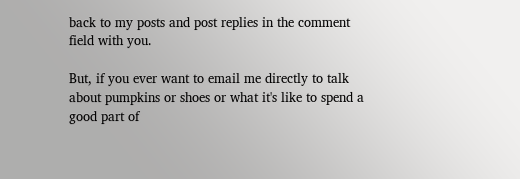back to my posts and post replies in the comment field with you.

But, if you ever want to email me directly to talk about pumpkins or shoes or what it's like to spend a good part of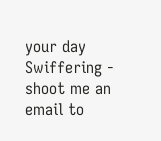your day Swiffering - shoot me an email to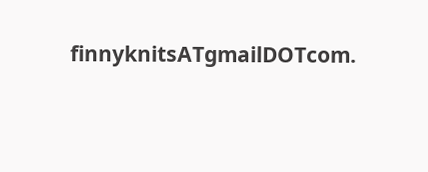finnyknitsATgmailDOTcom.